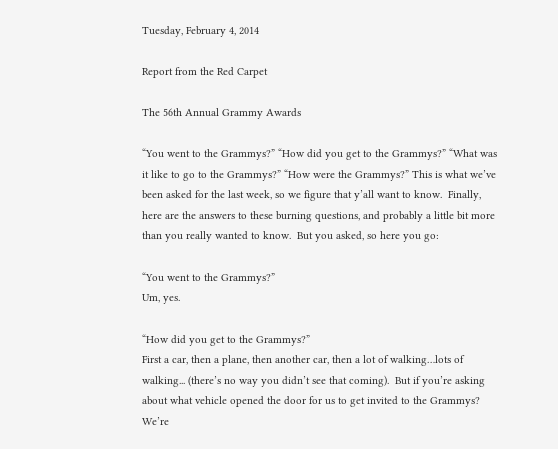Tuesday, February 4, 2014

Report from the Red Carpet

The 56th Annual Grammy Awards

“You went to the Grammys?” “How did you get to the Grammys?” “What was it like to go to the Grammys?” “How were the Grammys?” This is what we’ve been asked for the last week, so we figure that y’all want to know.  Finally, here are the answers to these burning questions, and probably a little bit more than you really wanted to know.  But you asked, so here you go:

“You went to the Grammys?”
Um, yes.

“How did you get to the Grammys?”
First a car, then a plane, then another car, then a lot of walking…lots of walking... (there’s no way you didn’t see that coming).  But if you’re asking about what vehicle opened the door for us to get invited to the Grammys?  We’re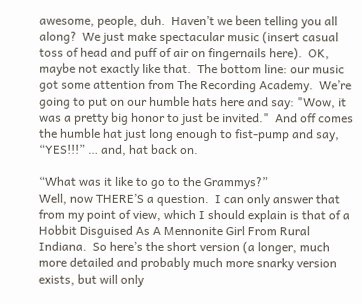awesome, people, duh.  Haven’t we been telling you all along?  We just make spectacular music (insert casual toss of head and puff of air on fingernails here).  OK, maybe not exactly like that.  The bottom line: our music got some attention from The Recording Academy.  We’re going to put on our humble hats here and say: "Wow, it was a pretty big honor to just be invited."  And off comes the humble hat just long enough to fist-pump and say, “YES!!!” … and, hat back on.

“What was it like to go to the Grammys?”
Well, now THERE’S a question.  I can only answer that from my point of view, which I should explain is that of a Hobbit Disguised As A Mennonite Girl From Rural Indiana.  So here’s the short version (a longer, much more detailed and probably much more snarky version exists, but will only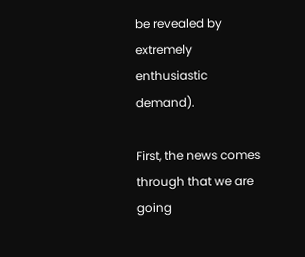be revealed by extremely enthusiastic demand).

First, the news comes through that we are going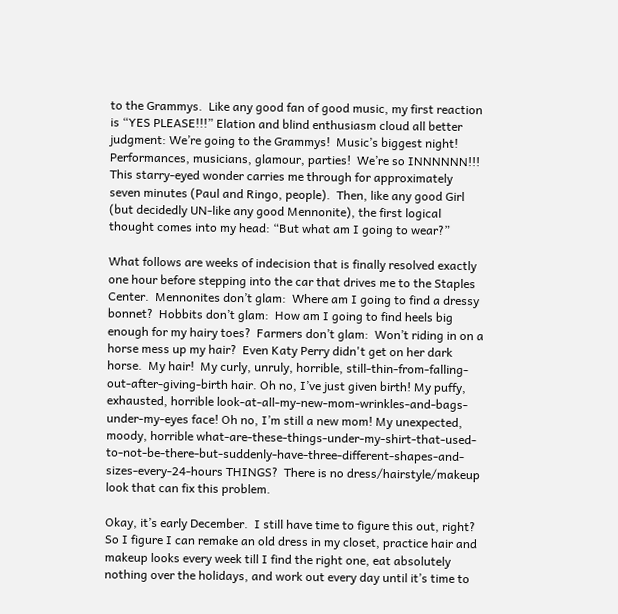to the Grammys.  Like any good fan of good music, my first reaction is “YES PLEASE!!!” Elation and blind enthusiasm cloud all better judgment: We’re going to the Grammys!  Music’s biggest night!  Performances, musicians, glamour, parties!  We’re so INNNNNN!!! This starry-eyed wonder carries me through for approximately seven minutes (Paul and Ringo, people).  Then, like any good Girl (but decidedly UN-like any good Mennonite), the first logical thought comes into my head: “But what am I going to wear?”

What follows are weeks of indecision that is finally resolved exactly one hour before stepping into the car that drives me to the Staples Center.  Mennonites don’t glam:  Where am I going to find a dressy bonnet?  Hobbits don’t glam:  How am I going to find heels big enough for my hairy toes?  Farmers don’t glam:  Won’t riding in on a horse mess up my hair?  Even Katy Perry didn't get on her dark horse.  My hair!  My curly, unruly, horrible, still-thin-from-falling-out-after-giving-birth hair. Oh no, I’ve just given birth! My puffy, exhausted, horrible look-at-all-my-new-mom-wrinkles-and-bags-under-my-eyes face! Oh no, I’m still a new mom! My unexpected, moody, horrible what-are-these-things-under-my-shirt-that-used-to-not-be-there-but-suddenly-have-three-different-shapes-and-sizes-every-24-hours THINGS?  There is no dress/hairstyle/makeup look that can fix this problem.

Okay, it’s early December.  I still have time to figure this out, right?  So I figure I can remake an old dress in my closet, practice hair and makeup looks every week till I find the right one, eat absolutely nothing over the holidays, and work out every day until it’s time to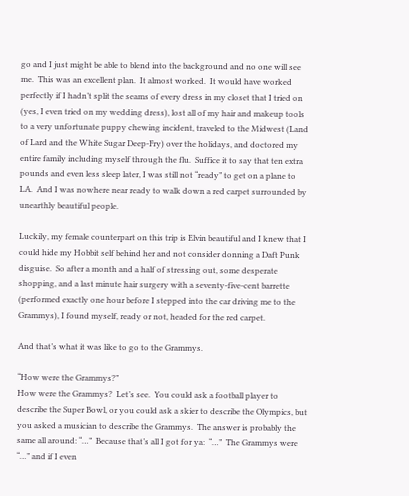go and I just might be able to blend into the background and no one will see me.  This was an excellent plan.  It almost worked.  It would have worked perfectly if I hadn’t split the seams of every dress in my closet that I tried on (yes, I even tried on my wedding dress), lost all of my hair and makeup tools to a very unfortunate puppy chewing incident, traveled to the Midwest (Land of Lard and the White Sugar Deep-Fry) over the holidays, and doctored my entire family including myself through the flu.  Suffice it to say that ten extra pounds and even less sleep later, I was still not “ready” to get on a plane to LA.  And I was nowhere near ready to walk down a red carpet surrounded by unearthly beautiful people.

Luckily, my female counterpart on this trip is Elvin beautiful and I knew that I could hide my Hobbit self behind her and not consider donning a Daft Punk disguise.  So after a month and a half of stressing out, some desperate shopping, and a last minute hair surgery with a seventy-five-cent barrette (performed exactly one hour before I stepped into the car driving me to the Grammys), I found myself, ready or not, headed for the red carpet.

And that’s what it was like to go to the Grammys.

“How were the Grammys?”
How were the Grammys?  Let’s see.  You could ask a football player to describe the Super Bowl, or you could ask a skier to describe the Olympics, but you asked a musician to describe the Grammys.  The answer is probably the same all around: “…”  Because that’s all I got for ya:  “…”  The Grammys were “…” and if I even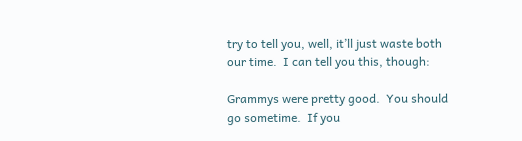try to tell you, well, it’ll just waste both our time.  I can tell you this, though:

Grammys were pretty good.  You should go sometime.  If you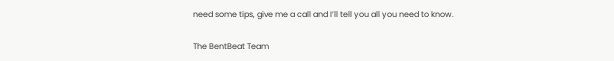need some tips, give me a call and I’ll tell you all you need to know.

The BentBeat Team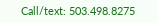Call/text: 503.498.8275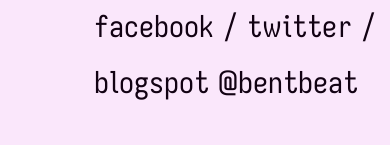facebook / twitter / blogspot @bentbeat